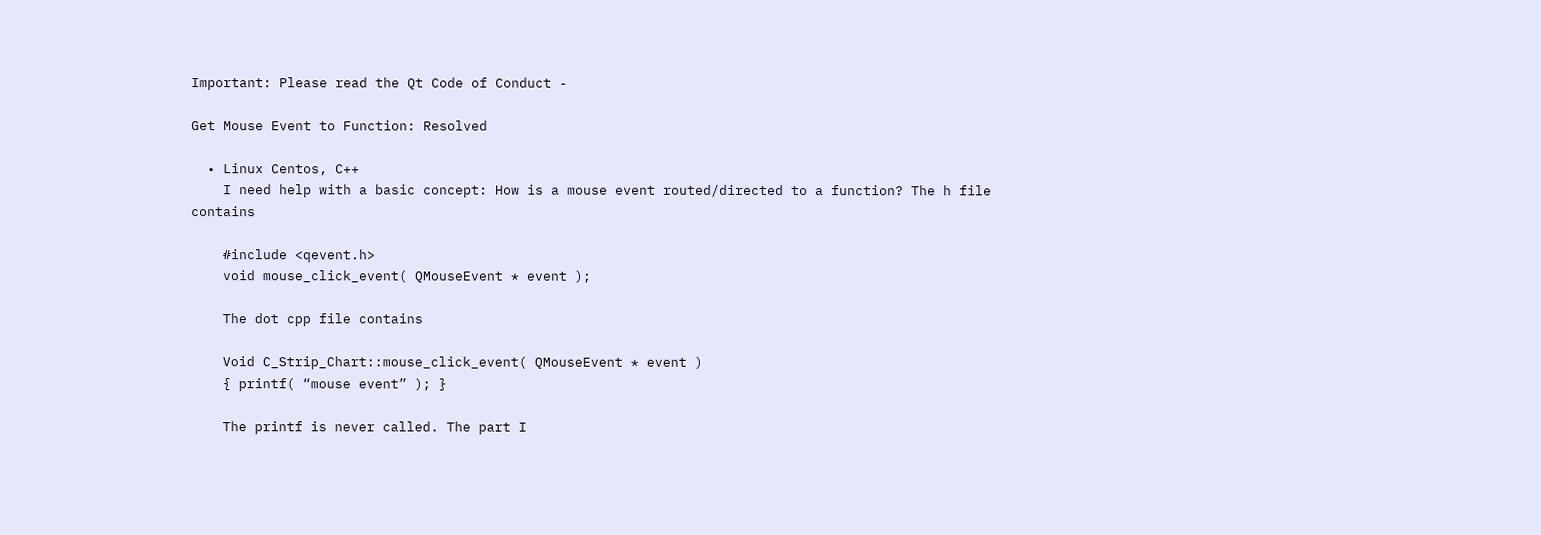Important: Please read the Qt Code of Conduct -

Get Mouse Event to Function: Resolved

  • Linux Centos, C++
    I need help with a basic concept: How is a mouse event routed/directed to a function? The h file contains

    #include <qevent.h>
    void mouse_click_event( QMouseEvent * event );

    The dot cpp file contains

    Void C_Strip_Chart::mouse_click_event( QMouseEvent * event )
    { printf( “mouse event” ); }

    The printf is never called. The part I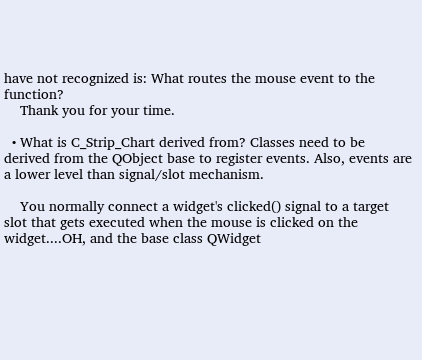have not recognized is: What routes the mouse event to the function?
    Thank you for your time.

  • What is C_Strip_Chart derived from? Classes need to be derived from the QObject base to register events. Also, events are a lower level than signal/slot mechanism.

    You normally connect a widget's clicked() signal to a target slot that gets executed when the mouse is clicked on the widget....OH, and the base class QWidget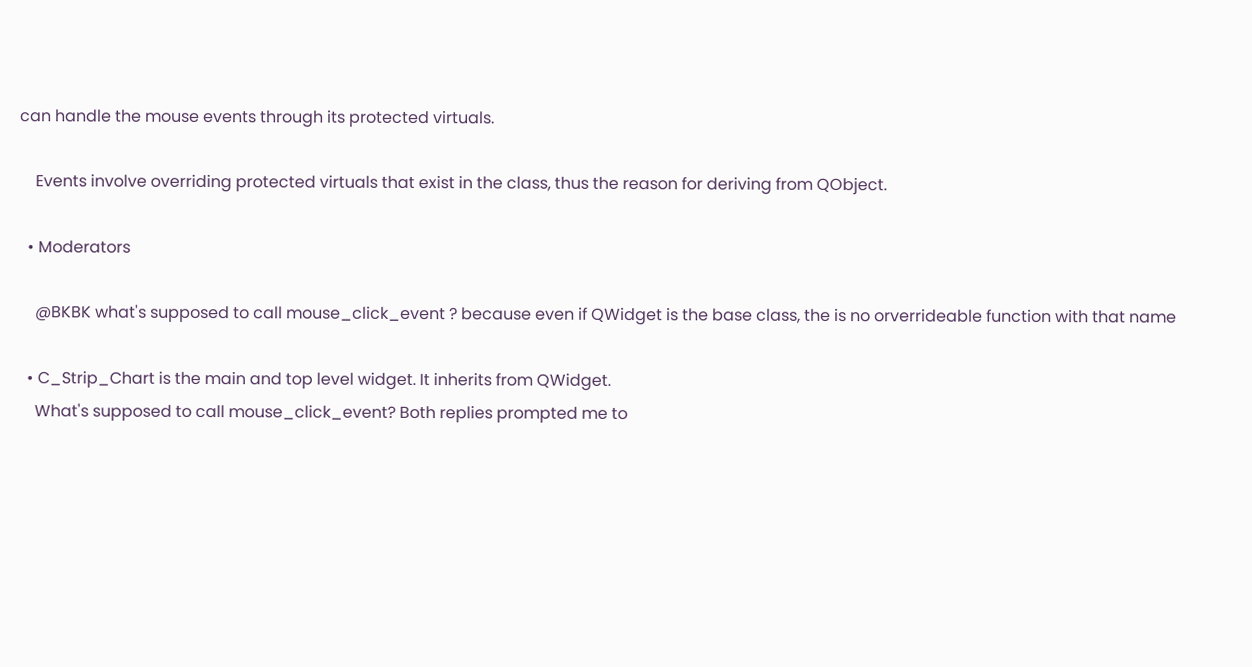can handle the mouse events through its protected virtuals.

    Events involve overriding protected virtuals that exist in the class, thus the reason for deriving from QObject.

  • Moderators

    @BKBK what's supposed to call mouse_click_event ? because even if QWidget is the base class, the is no orverrideable function with that name

  • C_Strip_Chart is the main and top level widget. It inherits from QWidget.
    What's supposed to call mouse_click_event? Both replies prompted me to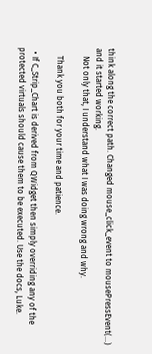think along the correct path. Changed mouse_click_event to mousePressEvent(...) and it started working.
    Not only that, I understand what I was doing wrong and why.

    Thank you both for your time and patience.

  • If C_Strip_Chart is derived from QWidget then simply overriding any of the protected virtuals should cause them to be executed. Use the docs, Luke.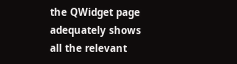the QWidget page adequately shows all the relevant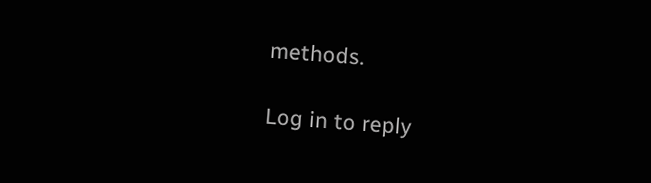methods.

Log in to reply